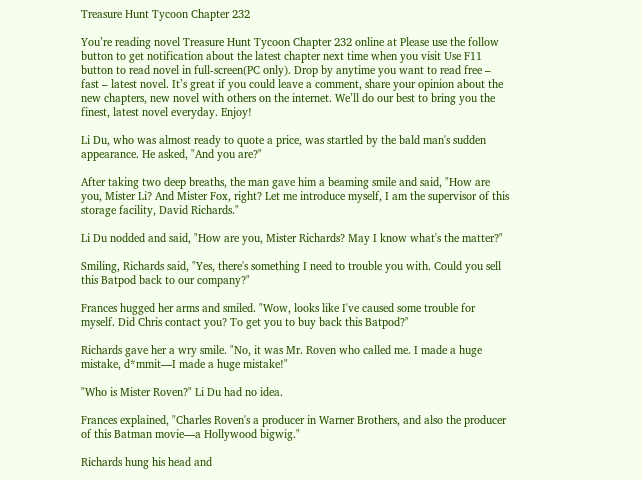Treasure Hunt Tycoon Chapter 232

You’re reading novel Treasure Hunt Tycoon Chapter 232 online at Please use the follow button to get notification about the latest chapter next time when you visit Use F11 button to read novel in full-screen(PC only). Drop by anytime you want to read free – fast – latest novel. It’s great if you could leave a comment, share your opinion about the new chapters, new novel with others on the internet. We’ll do our best to bring you the finest, latest novel everyday. Enjoy!

Li Du, who was almost ready to quote a price, was startled by the bald man's sudden appearance. He asked, "And you are?"

After taking two deep breaths, the man gave him a beaming smile and said, "How are you, Mister Li? And Mister Fox, right? Let me introduce myself, I am the supervisor of this storage facility, David Richards."

Li Du nodded and said, "How are you, Mister Richards? May I know what's the matter?"

Smiling, Richards said, "Yes, there's something I need to trouble you with. Could you sell this Batpod back to our company?"

Frances hugged her arms and smiled. "Wow, looks like I've caused some trouble for myself. Did Chris contact you? To get you to buy back this Batpod?"

Richards gave her a wry smile. "No, it was Mr. Roven who called me. I made a huge mistake, d*mmit—I made a huge mistake!"

"Who is Mister Roven?" Li Du had no idea.

Frances explained, "Charles Roven's a producer in Warner Brothers, and also the producer of this Batman movie—a Hollywood bigwig."

Richards hung his head and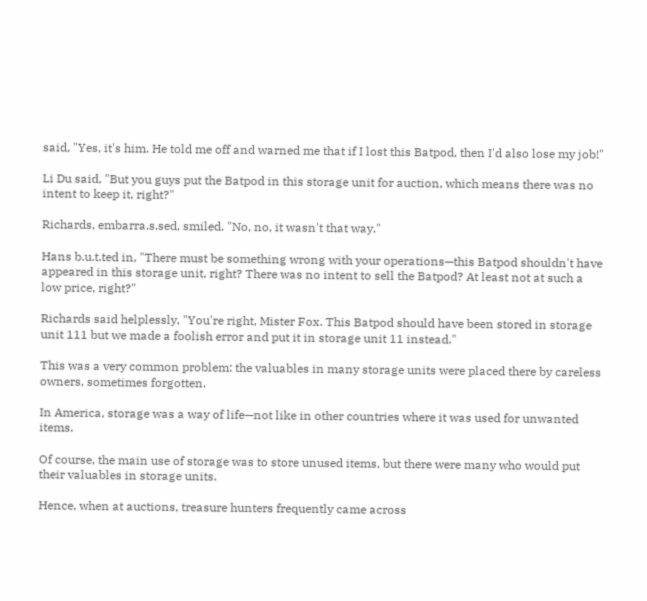said, "Yes, it's him. He told me off and warned me that if I lost this Batpod, then I'd also lose my job!"

Li Du said, "But you guys put the Batpod in this storage unit for auction, which means there was no intent to keep it, right?"

Richards, embarra.s.sed, smiled. "No, no, it wasn't that way."

Hans b.u.t.ted in, "There must be something wrong with your operations—this Batpod shouldn't have appeared in this storage unit, right? There was no intent to sell the Batpod? At least not at such a low price, right?"

Richards said helplessly, "You're right, Mister Fox. This Batpod should have been stored in storage unit 111 but we made a foolish error and put it in storage unit 11 instead."

This was a very common problem: the valuables in many storage units were placed there by careless owners, sometimes forgotten.

In America, storage was a way of life—not like in other countries where it was used for unwanted items.

Of course, the main use of storage was to store unused items, but there were many who would put their valuables in storage units.

Hence, when at auctions, treasure hunters frequently came across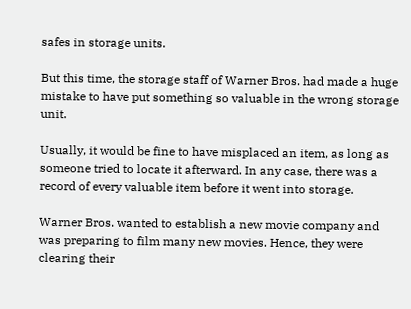safes in storage units.

But this time, the storage staff of Warner Bros. had made a huge mistake to have put something so valuable in the wrong storage unit.

Usually, it would be fine to have misplaced an item, as long as someone tried to locate it afterward. In any case, there was a record of every valuable item before it went into storage.

Warner Bros. wanted to establish a new movie company and was preparing to film many new movies. Hence, they were clearing their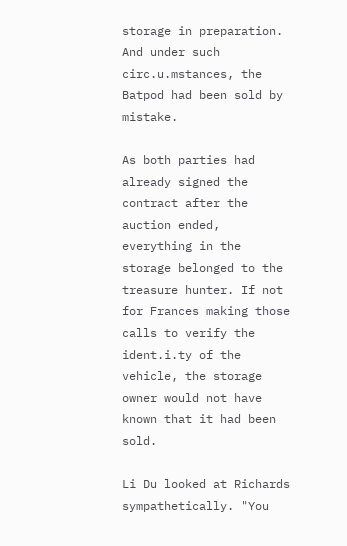storage in preparation. And under such circ.u.mstances, the Batpod had been sold by mistake.

As both parties had already signed the contract after the auction ended, everything in the storage belonged to the treasure hunter. If not for Frances making those calls to verify the ident.i.ty of the vehicle, the storage owner would not have known that it had been sold.

Li Du looked at Richards sympathetically. "You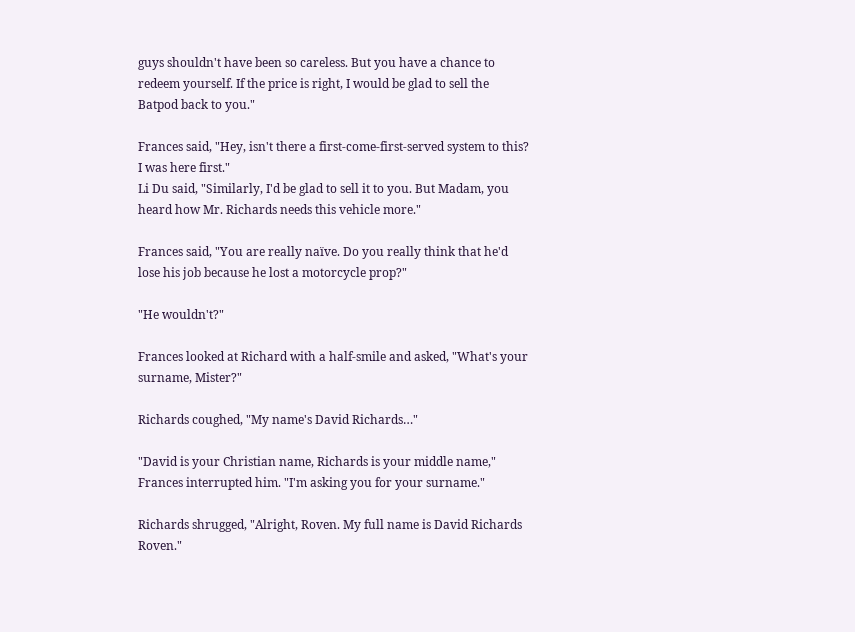guys shouldn't have been so careless. But you have a chance to redeem yourself. If the price is right, I would be glad to sell the Batpod back to you."

Frances said, "Hey, isn't there a first-come-first-served system to this? I was here first."
Li Du said, "Similarly, I'd be glad to sell it to you. But Madam, you heard how Mr. Richards needs this vehicle more."

Frances said, "You are really naïve. Do you really think that he'd lose his job because he lost a motorcycle prop?"

"He wouldn't?"

Frances looked at Richard with a half-smile and asked, "What's your surname, Mister?"

Richards coughed, "My name's David Richards…"

"David is your Christian name, Richards is your middle name," Frances interrupted him. "I'm asking you for your surname."

Richards shrugged, "Alright, Roven. My full name is David Richards Roven."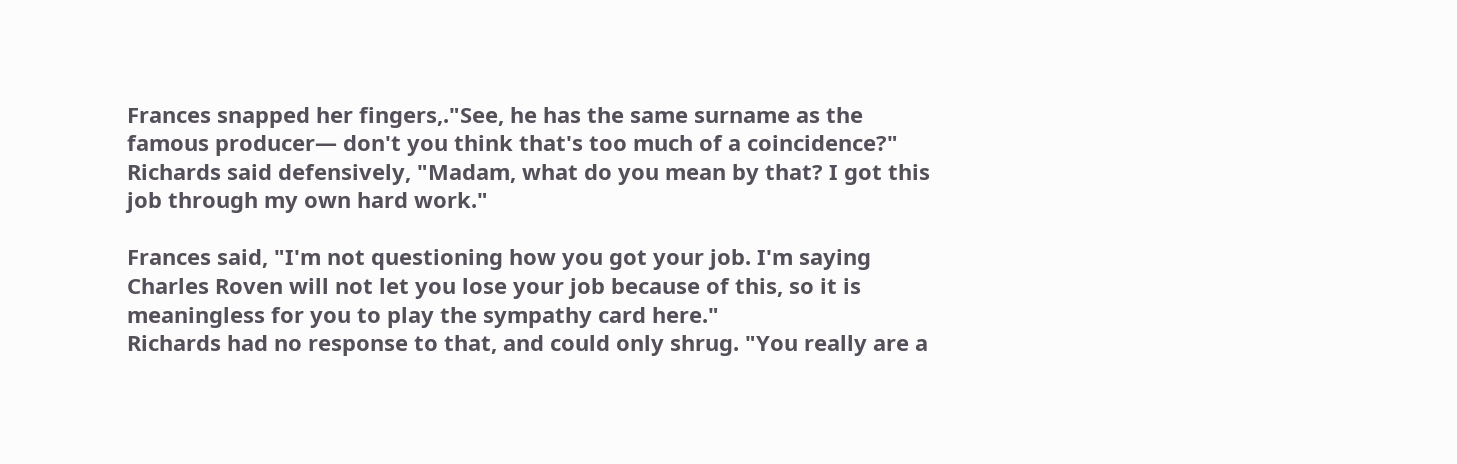Frances snapped her fingers,."See, he has the same surname as the famous producer— don't you think that's too much of a coincidence?"
Richards said defensively, "Madam, what do you mean by that? I got this job through my own hard work."

Frances said, "I'm not questioning how you got your job. I'm saying Charles Roven will not let you lose your job because of this, so it is meaningless for you to play the sympathy card here."
Richards had no response to that, and could only shrug. "You really are a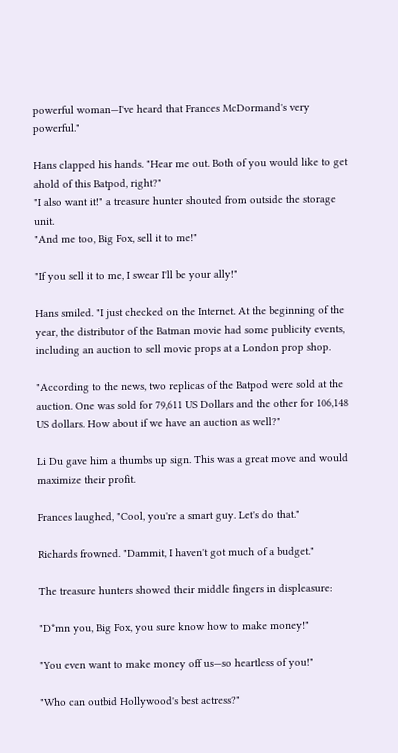powerful woman—I've heard that Frances McDormand's very powerful."

Hans clapped his hands. "Hear me out. Both of you would like to get ahold of this Batpod, right?"
"I also want it!" a treasure hunter shouted from outside the storage unit.
"And me too, Big Fox, sell it to me!"

"If you sell it to me, I swear I'll be your ally!"

Hans smiled. "I just checked on the Internet. At the beginning of the year, the distributor of the Batman movie had some publicity events, including an auction to sell movie props at a London prop shop.

"According to the news, two replicas of the Batpod were sold at the auction. One was sold for 79,611 US Dollars and the other for 106,148 US dollars. How about if we have an auction as well?"

Li Du gave him a thumbs up sign. This was a great move and would maximize their profit.

Frances laughed, "Cool, you're a smart guy. Let's do that."

Richards frowned. "Dammit, I haven't got much of a budget."

The treasure hunters showed their middle fingers in displeasure:

"D*mn you, Big Fox, you sure know how to make money!"

"You even want to make money off us—so heartless of you!"

"Who can outbid Hollywood's best actress?"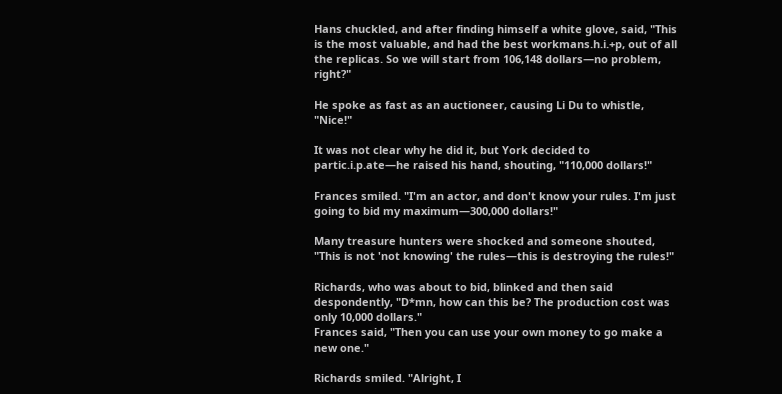Hans chuckled, and after finding himself a white glove, said, "This is the most valuable, and had the best workmans.h.i.+p, out of all the replicas. So we will start from 106,148 dollars—no problem, right?"

He spoke as fast as an auctioneer, causing Li Du to whistle, "Nice!"

It was not clear why he did it, but York decided to partic.i.p.ate—he raised his hand, shouting, "110,000 dollars!"

Frances smiled. "I'm an actor, and don't know your rules. I'm just going to bid my maximum—300,000 dollars!"

Many treasure hunters were shocked and someone shouted, "This is not 'not knowing' the rules—this is destroying the rules!"

Richards, who was about to bid, blinked and then said despondently, "D*mn, how can this be? The production cost was only 10,000 dollars."
Frances said, "Then you can use your own money to go make a new one."

Richards smiled. "Alright, I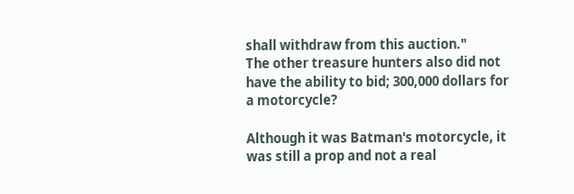shall withdraw from this auction."
The other treasure hunters also did not have the ability to bid; 300,000 dollars for a motorcycle?

Although it was Batman's motorcycle, it was still a prop and not a real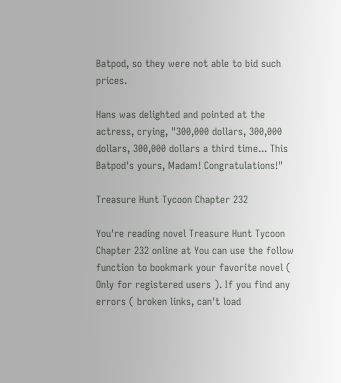Batpod, so they were not able to bid such prices.

Hans was delighted and pointed at the actress, crying, "300,000 dollars, 300,000 dollars, 300,000 dollars a third time... This Batpod's yours, Madam! Congratulations!"

Treasure Hunt Tycoon Chapter 232

You're reading novel Treasure Hunt Tycoon Chapter 232 online at You can use the follow function to bookmark your favorite novel ( Only for registered users ). If you find any errors ( broken links, can't load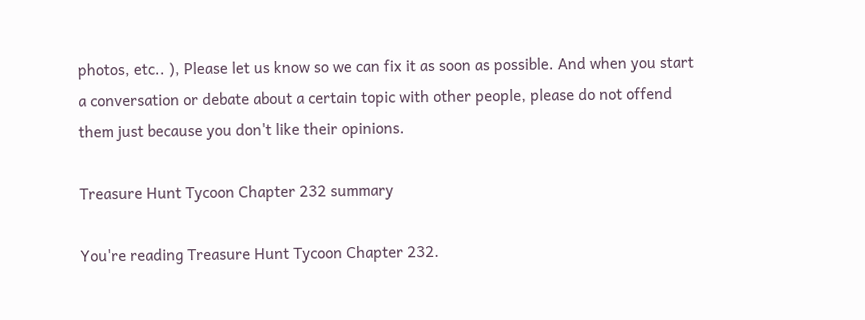photos, etc.. ), Please let us know so we can fix it as soon as possible. And when you start a conversation or debate about a certain topic with other people, please do not offend them just because you don't like their opinions.

Treasure Hunt Tycoon Chapter 232 summary

You're reading Treasure Hunt Tycoon Chapter 232.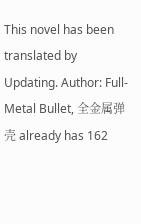This novel has been translated by Updating. Author: Full-Metal Bullet, 全金属弹壳 already has 162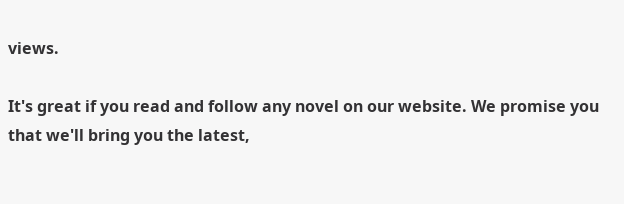views.

It's great if you read and follow any novel on our website. We promise you that we'll bring you the latest,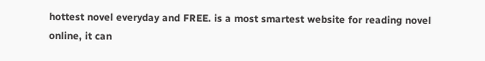hottest novel everyday and FREE. is a most smartest website for reading novel online, it can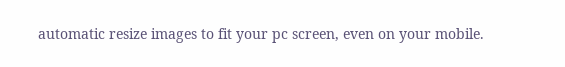automatic resize images to fit your pc screen, even on your mobile.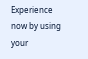Experience now by using your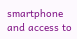smartphone and access to